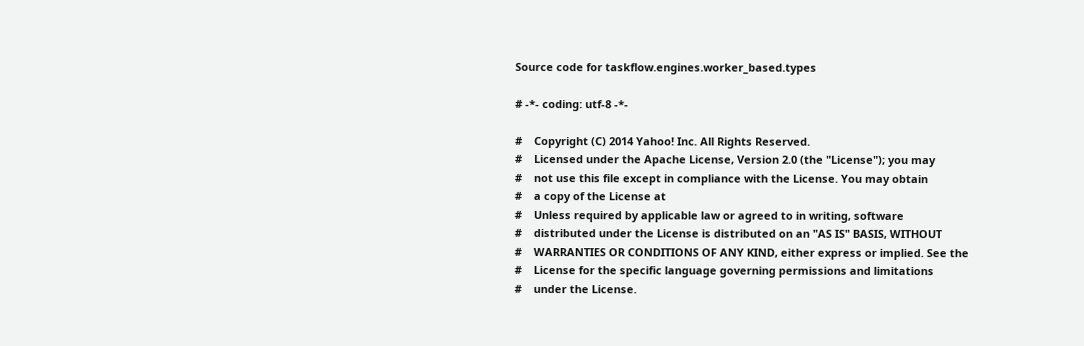Source code for taskflow.engines.worker_based.types

# -*- coding: utf-8 -*-

#    Copyright (C) 2014 Yahoo! Inc. All Rights Reserved.
#    Licensed under the Apache License, Version 2.0 (the "License"); you may
#    not use this file except in compliance with the License. You may obtain
#    a copy of the License at
#    Unless required by applicable law or agreed to in writing, software
#    distributed under the License is distributed on an "AS IS" BASIS, WITHOUT
#    WARRANTIES OR CONDITIONS OF ANY KIND, either express or implied. See the
#    License for the specific language governing permissions and limitations
#    under the License.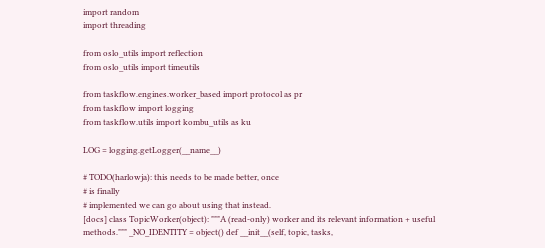import random
import threading

from oslo_utils import reflection
from oslo_utils import timeutils

from taskflow.engines.worker_based import protocol as pr
from taskflow import logging
from taskflow.utils import kombu_utils as ku

LOG = logging.getLogger(__name__)

# TODO(harlowja): this needs to be made better, once
# is finally
# implemented we can go about using that instead.
[docs] class TopicWorker(object): """A (read-only) worker and its relevant information + useful methods.""" _NO_IDENTITY = object() def __init__(self, topic, tasks,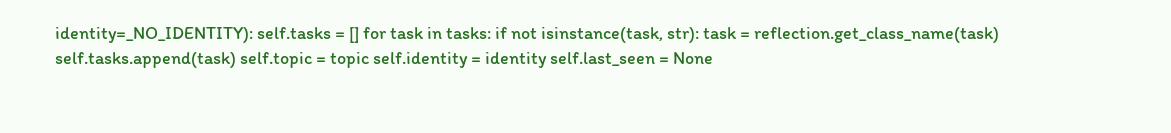identity=_NO_IDENTITY): self.tasks = [] for task in tasks: if not isinstance(task, str): task = reflection.get_class_name(task) self.tasks.append(task) self.topic = topic self.identity = identity self.last_seen = None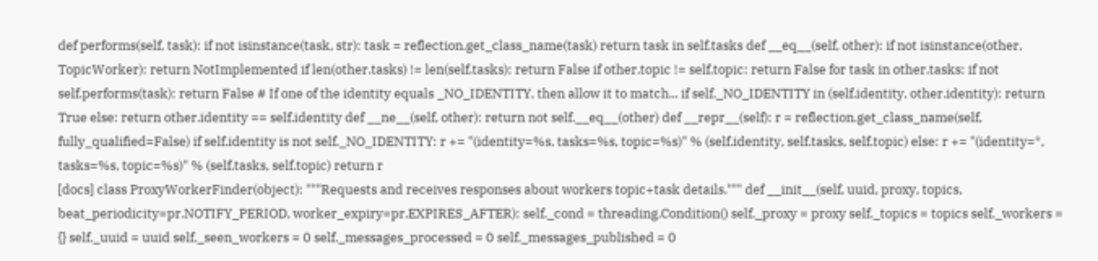def performs(self, task): if not isinstance(task, str): task = reflection.get_class_name(task) return task in self.tasks def __eq__(self, other): if not isinstance(other, TopicWorker): return NotImplemented if len(other.tasks) != len(self.tasks): return False if other.topic != self.topic: return False for task in other.tasks: if not self.performs(task): return False # If one of the identity equals _NO_IDENTITY, then allow it to match... if self._NO_IDENTITY in (self.identity, other.identity): return True else: return other.identity == self.identity def __ne__(self, other): return not self.__eq__(other) def __repr__(self): r = reflection.get_class_name(self, fully_qualified=False) if self.identity is not self._NO_IDENTITY: r += "(identity=%s, tasks=%s, topic=%s)" % (self.identity, self.tasks, self.topic) else: r += "(identity=*, tasks=%s, topic=%s)" % (self.tasks, self.topic) return r
[docs] class ProxyWorkerFinder(object): """Requests and receives responses about workers topic+task details.""" def __init__(self, uuid, proxy, topics, beat_periodicity=pr.NOTIFY_PERIOD, worker_expiry=pr.EXPIRES_AFTER): self._cond = threading.Condition() self._proxy = proxy self._topics = topics self._workers = {} self._uuid = uuid self._seen_workers = 0 self._messages_processed = 0 self._messages_published = 0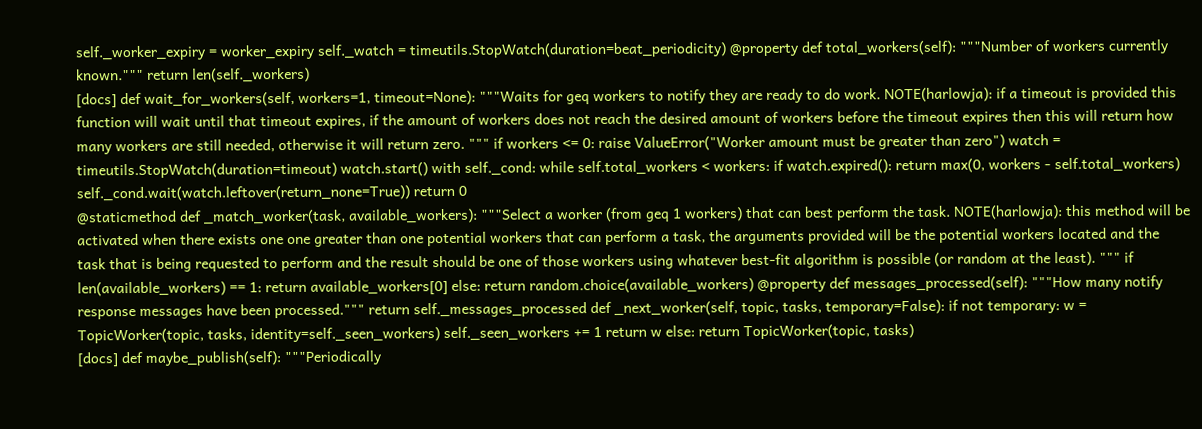self._worker_expiry = worker_expiry self._watch = timeutils.StopWatch(duration=beat_periodicity) @property def total_workers(self): """Number of workers currently known.""" return len(self._workers)
[docs] def wait_for_workers(self, workers=1, timeout=None): """Waits for geq workers to notify they are ready to do work. NOTE(harlowja): if a timeout is provided this function will wait until that timeout expires, if the amount of workers does not reach the desired amount of workers before the timeout expires then this will return how many workers are still needed, otherwise it will return zero. """ if workers <= 0: raise ValueError("Worker amount must be greater than zero") watch = timeutils.StopWatch(duration=timeout) watch.start() with self._cond: while self.total_workers < workers: if watch.expired(): return max(0, workers - self.total_workers) self._cond.wait(watch.leftover(return_none=True)) return 0
@staticmethod def _match_worker(task, available_workers): """Select a worker (from geq 1 workers) that can best perform the task. NOTE(harlowja): this method will be activated when there exists one one greater than one potential workers that can perform a task, the arguments provided will be the potential workers located and the task that is being requested to perform and the result should be one of those workers using whatever best-fit algorithm is possible (or random at the least). """ if len(available_workers) == 1: return available_workers[0] else: return random.choice(available_workers) @property def messages_processed(self): """How many notify response messages have been processed.""" return self._messages_processed def _next_worker(self, topic, tasks, temporary=False): if not temporary: w = TopicWorker(topic, tasks, identity=self._seen_workers) self._seen_workers += 1 return w else: return TopicWorker(topic, tasks)
[docs] def maybe_publish(self): """Periodically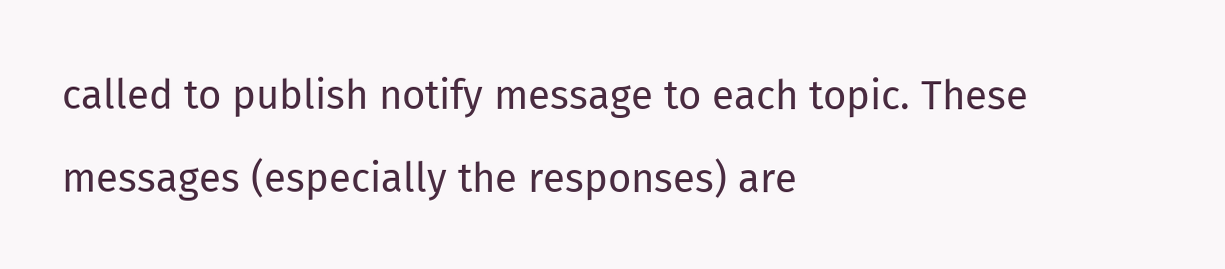called to publish notify message to each topic. These messages (especially the responses) are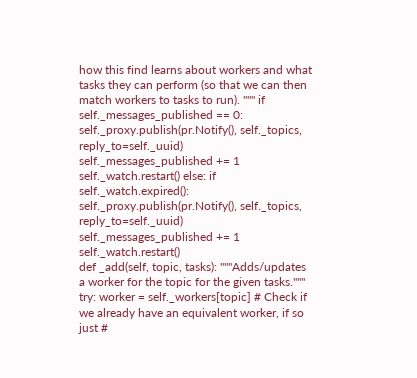how this find learns about workers and what tasks they can perform (so that we can then match workers to tasks to run). """ if self._messages_published == 0: self._proxy.publish(pr.Notify(), self._topics, reply_to=self._uuid) self._messages_published += 1 self._watch.restart() else: if self._watch.expired(): self._proxy.publish(pr.Notify(), self._topics, reply_to=self._uuid) self._messages_published += 1 self._watch.restart()
def _add(self, topic, tasks): """Adds/updates a worker for the topic for the given tasks.""" try: worker = self._workers[topic] # Check if we already have an equivalent worker, if so just #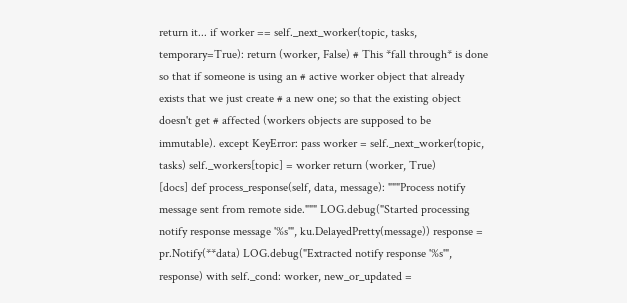return it... if worker == self._next_worker(topic, tasks, temporary=True): return (worker, False) # This *fall through* is done so that if someone is using an # active worker object that already exists that we just create # a new one; so that the existing object doesn't get # affected (workers objects are supposed to be immutable). except KeyError: pass worker = self._next_worker(topic, tasks) self._workers[topic] = worker return (worker, True)
[docs] def process_response(self, data, message): """Process notify message sent from remote side.""" LOG.debug("Started processing notify response message '%s'", ku.DelayedPretty(message)) response = pr.Notify(**data) LOG.debug("Extracted notify response '%s'", response) with self._cond: worker, new_or_updated =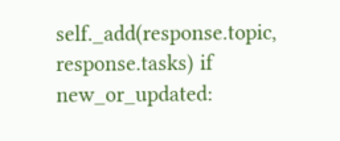self._add(response.topic, response.tasks) if new_or_updated: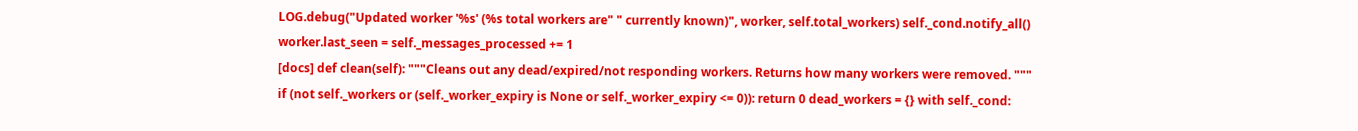LOG.debug("Updated worker '%s' (%s total workers are" " currently known)", worker, self.total_workers) self._cond.notify_all() worker.last_seen = self._messages_processed += 1
[docs] def clean(self): """Cleans out any dead/expired/not responding workers. Returns how many workers were removed. """ if (not self._workers or (self._worker_expiry is None or self._worker_expiry <= 0)): return 0 dead_workers = {} with self._cond: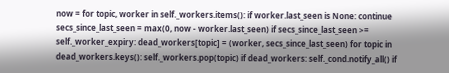now = for topic, worker in self._workers.items(): if worker.last_seen is None: continue secs_since_last_seen = max(0, now - worker.last_seen) if secs_since_last_seen >= self._worker_expiry: dead_workers[topic] = (worker, secs_since_last_seen) for topic in dead_workers.keys(): self._workers.pop(topic) if dead_workers: self._cond.notify_all() if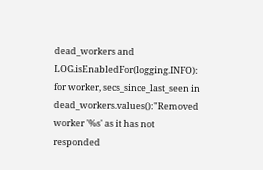dead_workers and LOG.isEnabledFor(logging.INFO): for worker, secs_since_last_seen in dead_workers.values():"Removed worker '%s' as it has not responded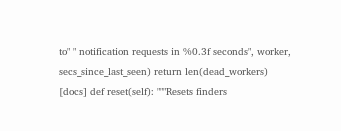to" " notification requests in %0.3f seconds", worker, secs_since_last_seen) return len(dead_workers)
[docs] def reset(self): """Resets finders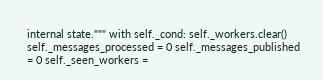internal state.""" with self._cond: self._workers.clear() self._messages_processed = 0 self._messages_published = 0 self._seen_workers =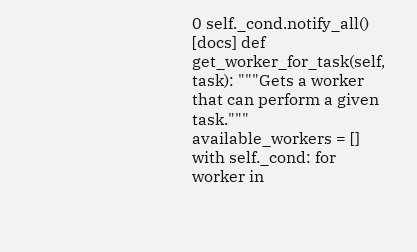0 self._cond.notify_all()
[docs] def get_worker_for_task(self, task): """Gets a worker that can perform a given task.""" available_workers = [] with self._cond: for worker in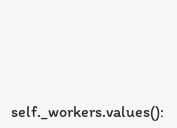self._workers.values():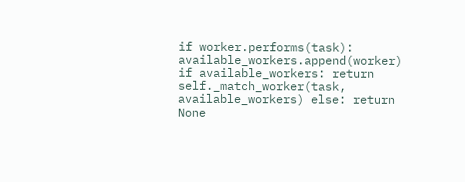if worker.performs(task): available_workers.append(worker) if available_workers: return self._match_worker(task, available_workers) else: return None